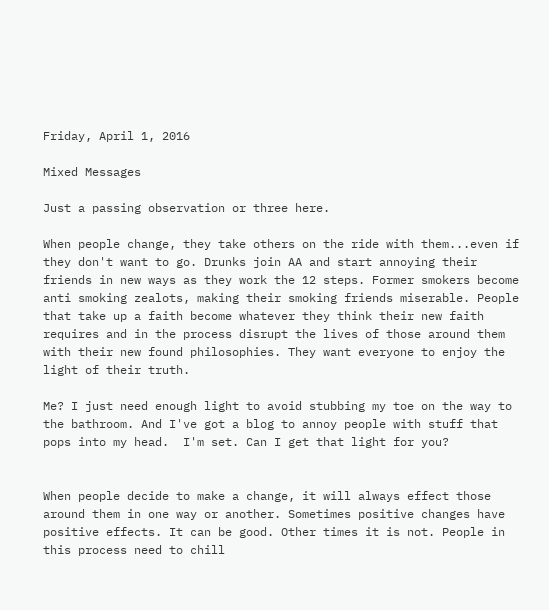Friday, April 1, 2016

Mixed Messages

Just a passing observation or three here.

When people change, they take others on the ride with them...even if they don't want to go. Drunks join AA and start annoying their friends in new ways as they work the 12 steps. Former smokers become anti smoking zealots, making their smoking friends miserable. People that take up a faith become whatever they think their new faith requires and in the process disrupt the lives of those around them with their new found philosophies. They want everyone to enjoy the light of their truth.

Me? I just need enough light to avoid stubbing my toe on the way to the bathroom. And I've got a blog to annoy people with stuff that pops into my head.  I'm set. Can I get that light for you?


When people decide to make a change, it will always effect those around them in one way or another. Sometimes positive changes have positive effects. It can be good. Other times it is not. People in this process need to chill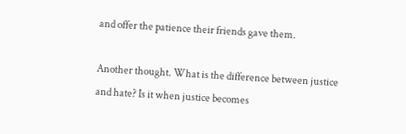and offer the patience their friends gave them.

Another thought. What is the difference between justice and hate? Is it when justice becomes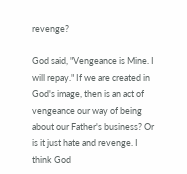revenge?

God said, "Vengeance is Mine. I will repay." If we are created in God's image, then is an act of vengeance our way of being about our Father's business? Or is it just hate and revenge. I think God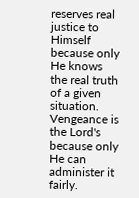reserves real justice to Himself because only He knows the real truth of a given situation. Vengeance is the Lord's because only He can administer it fairly.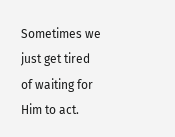Sometimes we just get tired of waiting for Him to act.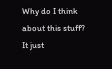Why do I think about this stuff? It just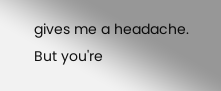gives me a headache. But you're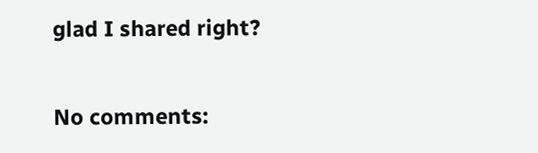glad I shared right?

No comments: